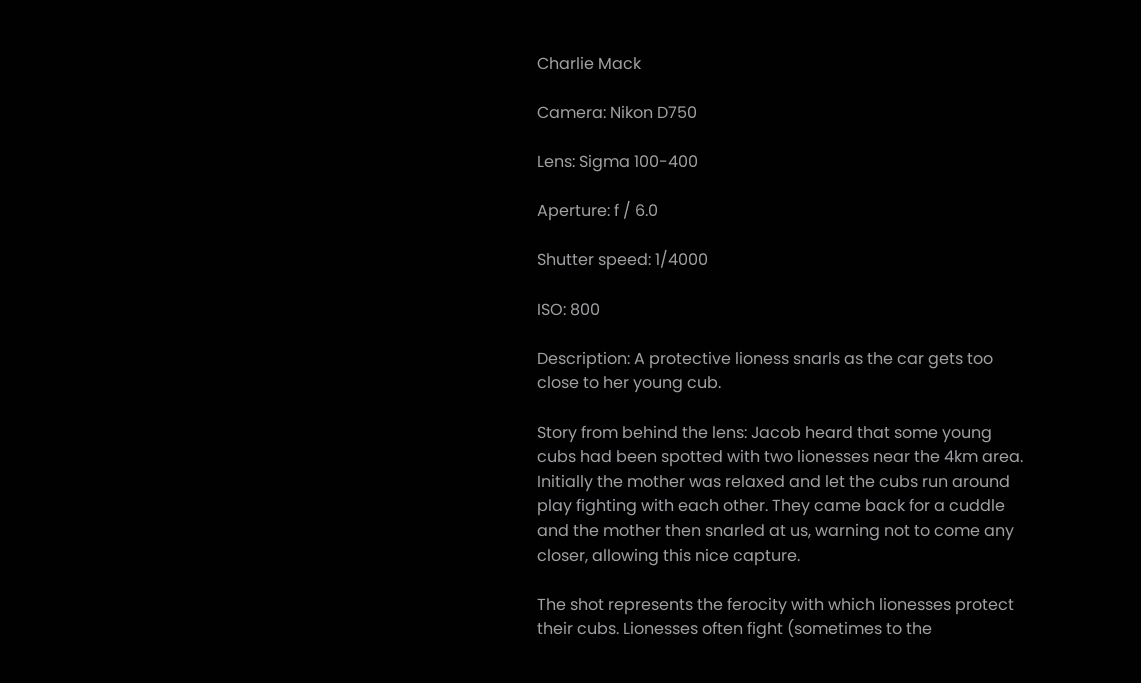Charlie Mack

Camera: Nikon D750

Lens: Sigma 100-400

Aperture: f / 6.0

Shutter speed: 1/4000

ISO: 800

Description: A protective lioness snarls as the car gets too close to her young cub.

Story from behind the lens: Jacob heard that some young cubs had been spotted with two lionesses near the 4km area. Initially the mother was relaxed and let the cubs run around play fighting with each other. They came back for a cuddle and the mother then snarled at us, warning not to come any closer, allowing this nice capture.

The shot represents the ferocity with which lionesses protect their cubs. Lionesses often fight (sometimes to the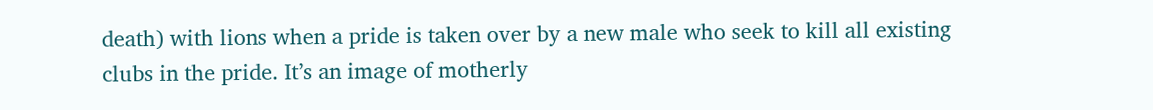death) with lions when a pride is taken over by a new male who seek to kill all existing clubs in the pride. It’s an image of motherly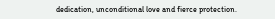dedication, unconditional love and fierce protection.